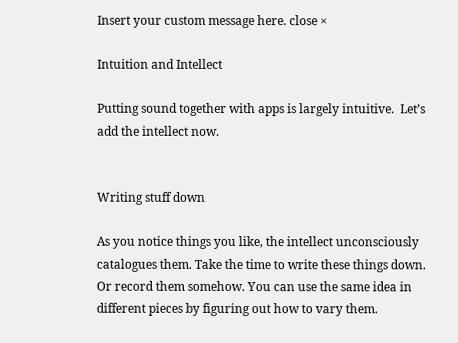Insert your custom message here. close ×

Intuition and Intellect

Putting sound together with apps is largely intuitive.  Let’s add the intellect now.


Writing stuff down

As you notice things you like, the intellect unconsciously catalogues them. Take the time to write these things down. Or record them somehow. You can use the same idea in different pieces by figuring out how to vary them.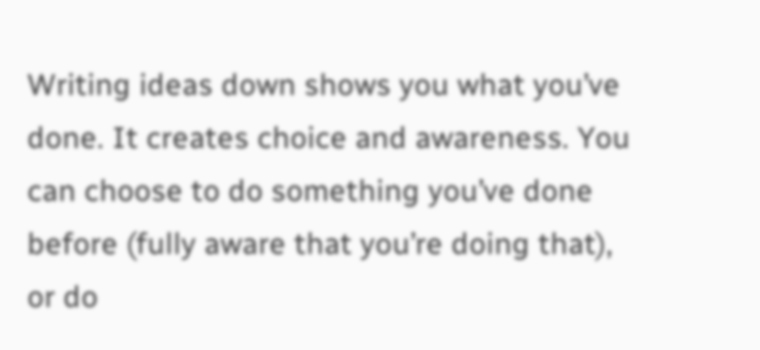Writing ideas down shows you what you’ve done. It creates choice and awareness. You can choose to do something you’ve done before (fully aware that you’re doing that), or do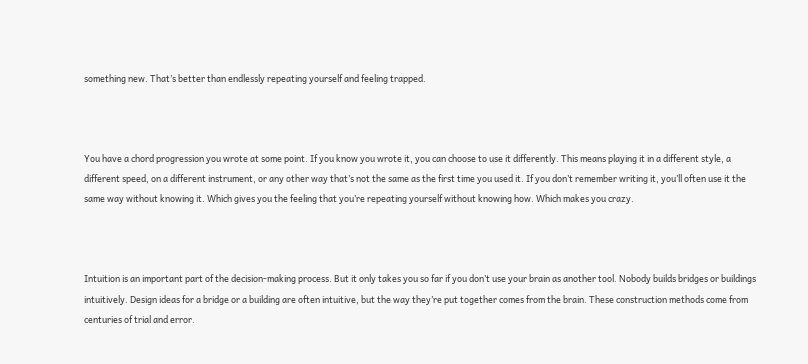something new. That’s better than endlessly repeating yourself and feeling trapped.



You have a chord progression you wrote at some point. If you know you wrote it, you can choose to use it differently. This means playing it in a different style, a different speed, on a different instrument, or any other way that’s not the same as the first time you used it. If you don’t remember writing it, you’ll often use it the same way without knowing it. Which gives you the feeling that you’re repeating yourself without knowing how. Which makes you crazy.



Intuition is an important part of the decision-making process. But it only takes you so far if you don’t use your brain as another tool. Nobody builds bridges or buildings intuitively. Design ideas for a bridge or a building are often intuitive, but the way they’re put together comes from the brain. These construction methods come from centuries of trial and error.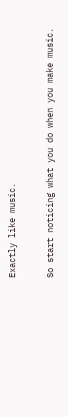Exactly like music.


So start noticing what you do when you make music.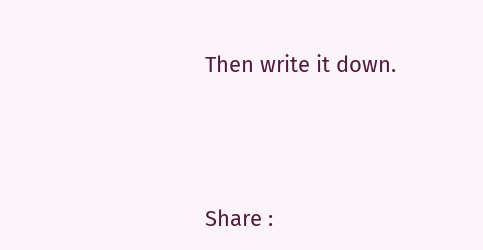Then write it down.




Share :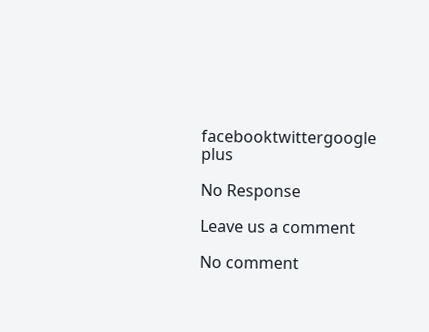facebooktwittergoogle plus

No Response

Leave us a comment

No comment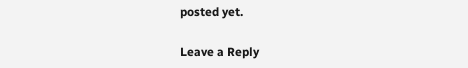posted yet.

Leave a Reply